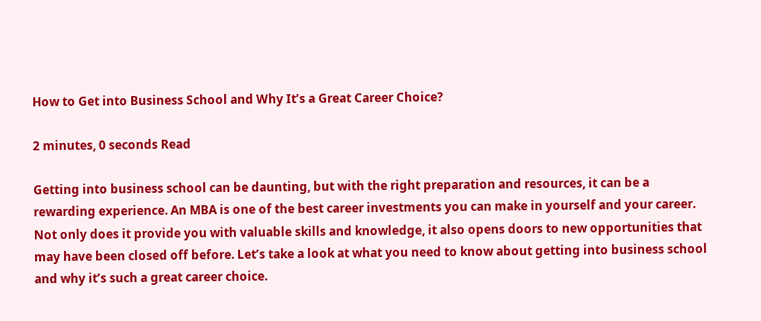How to Get into Business School and Why It’s a Great Career Choice?

2 minutes, 0 seconds Read

Getting into business school can be daunting, but with the right preparation and resources, it can be a rewarding experience. An MBA is one of the best career investments you can make in yourself and your career. Not only does it provide you with valuable skills and knowledge, it also opens doors to new opportunities that may have been closed off before. Let’s take a look at what you need to know about getting into business school and why it’s such a great career choice.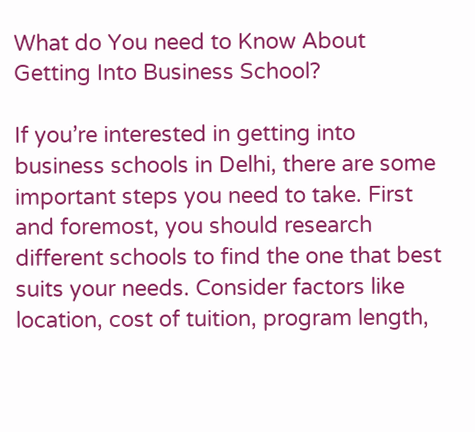What do You need to Know About Getting Into Business School?

If you’re interested in getting into business schools in Delhi, there are some important steps you need to take. First and foremost, you should research different schools to find the one that best suits your needs. Consider factors like location, cost of tuition, program length,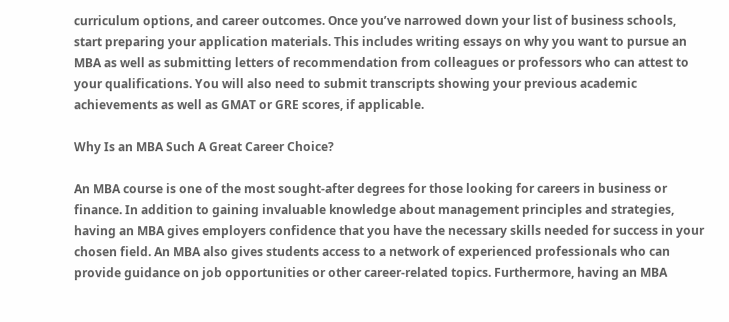curriculum options, and career outcomes. Once you’ve narrowed down your list of business schools, start preparing your application materials. This includes writing essays on why you want to pursue an MBA as well as submitting letters of recommendation from colleagues or professors who can attest to your qualifications. You will also need to submit transcripts showing your previous academic achievements as well as GMAT or GRE scores, if applicable.

Why Is an MBA Such A Great Career Choice?

An MBA course is one of the most sought-after degrees for those looking for careers in business or finance. In addition to gaining invaluable knowledge about management principles and strategies, having an MBA gives employers confidence that you have the necessary skills needed for success in your chosen field. An MBA also gives students access to a network of experienced professionals who can provide guidance on job opportunities or other career-related topics. Furthermore, having an MBA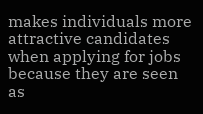makes individuals more attractive candidates when applying for jobs because they are seen as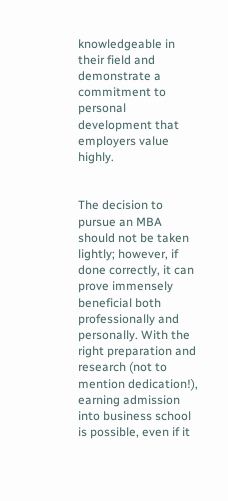knowledgeable in their field and demonstrate a commitment to personal development that employers value highly.


The decision to pursue an MBA should not be taken lightly; however, if done correctly, it can prove immensely beneficial both professionally and personally. With the right preparation and research (not to mention dedication!), earning admission into business school is possible, even if it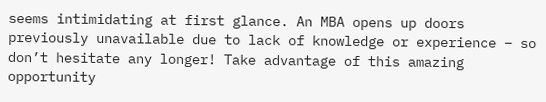seems intimidating at first glance. An MBA opens up doors previously unavailable due to lack of knowledge or experience – so don’t hesitate any longer! Take advantage of this amazing opportunity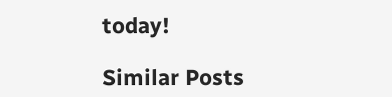today!

Similar Posts